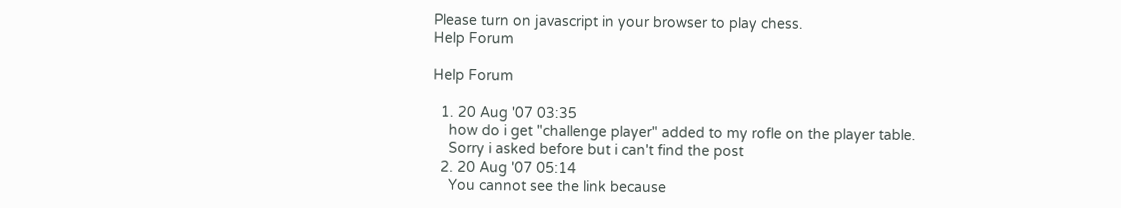Please turn on javascript in your browser to play chess.
Help Forum

Help Forum

  1. 20 Aug '07 03:35
    how do i get "challenge player" added to my rofle on the player table.
    Sorry i asked before but i can't find the post
  2. 20 Aug '07 05:14
    You cannot see the link because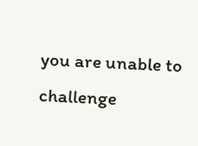you are unable to challenge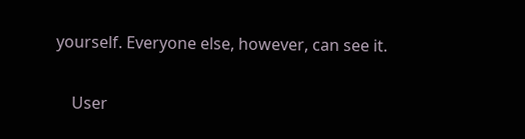yourself. Everyone else, however, can see it.

    User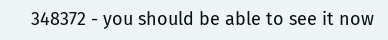348372 - you should be able to see it now